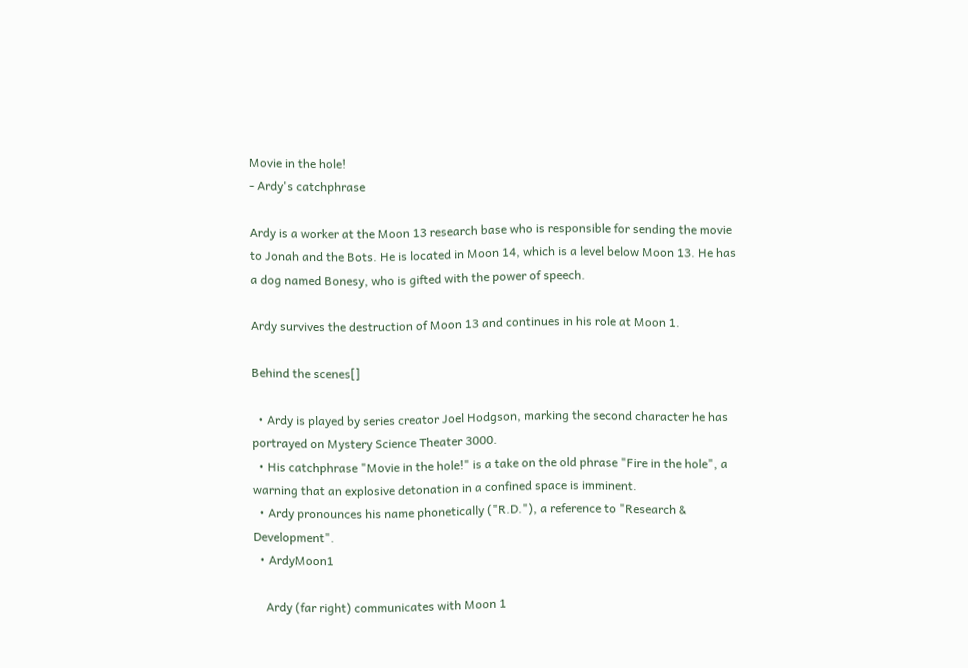Movie in the hole!
- Ardy's catchphrase

Ardy is a worker at the Moon 13 research base who is responsible for sending the movie to Jonah and the Bots. He is located in Moon 14, which is a level below Moon 13. He has a dog named Bonesy, who is gifted with the power of speech.

Ardy survives the destruction of Moon 13 and continues in his role at Moon 1.

Behind the scenes[]

  • Ardy is played by series creator Joel Hodgson, marking the second character he has portrayed on Mystery Science Theater 3000.
  • His catchphrase "Movie in the hole!" is a take on the old phrase "Fire in the hole", a warning that an explosive detonation in a confined space is imminent.
  • Ardy pronounces his name phonetically ("R.D."), a reference to "Research & Development".
  • ArdyMoon1

    Ardy (far right) communicates with Moon 1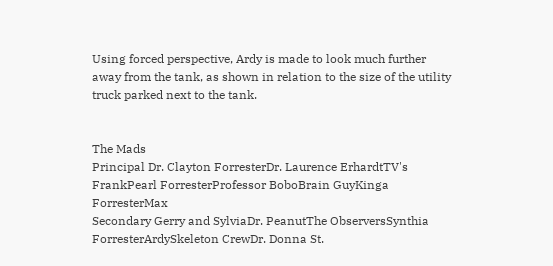Using forced perspective, Ardy is made to look much further away from the tank, as shown in relation to the size of the utility truck parked next to the tank.


The Mads
Principal Dr. Clayton ForresterDr. Laurence ErhardtTV's FrankPearl ForresterProfessor BoboBrain GuyKinga ForresterMax
Secondary Gerry and SylviaDr. PeanutThe ObserversSynthia ForresterArdySkeleton CrewDr. Donna St.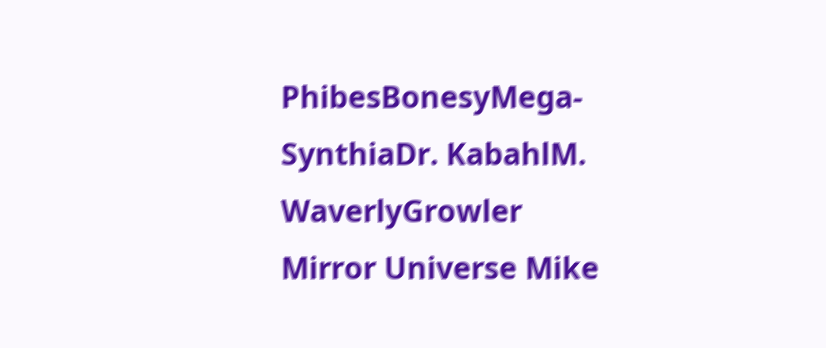PhibesBonesyMega-SynthiaDr. KabahlM. WaverlyGrowler
Mirror Universe Mike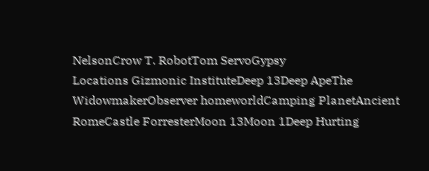NelsonCrow T. RobotTom ServoGypsy
Locations Gizmonic InstituteDeep 13Deep ApeThe WidowmakerObserver homeworldCamping PlanetAncient RomeCastle ForresterMoon 13Moon 1Deep Hurting